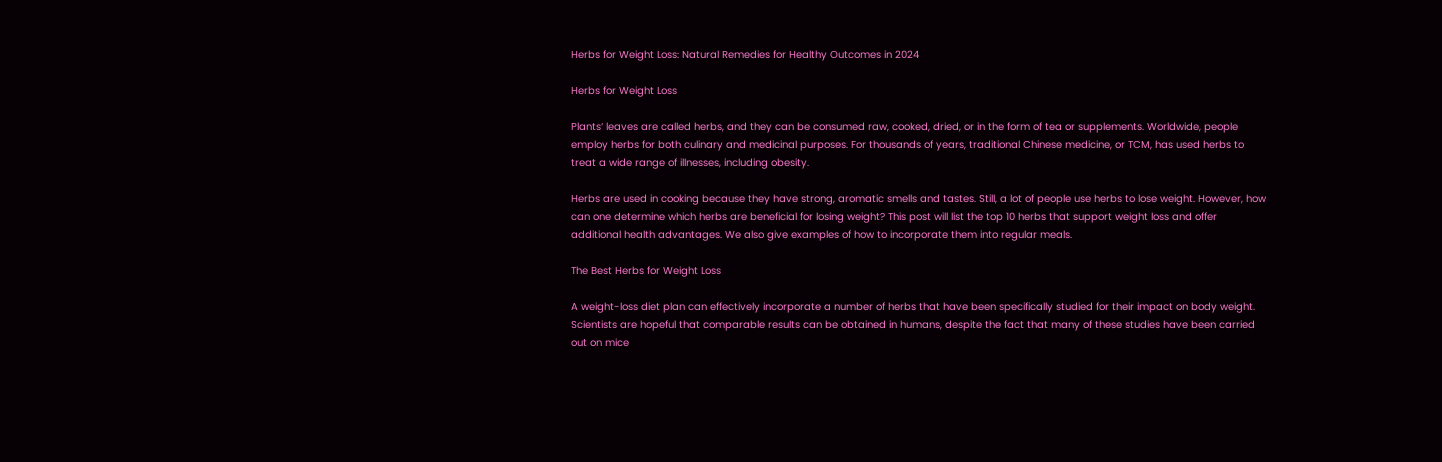Herbs for Weight Loss: Natural Remedies for Healthy Outcomes in 2024

Herbs for Weight Loss

Plants‘ leaves are called herbs, and they can be consumed raw, cooked, dried, or in the form of tea or supplements. Worldwide, people employ herbs for both culinary and medicinal purposes. For thousands of years, traditional Chinese medicine, or TCM, has used herbs to treat a wide range of illnesses, including obesity.

Herbs are used in cooking because they have strong, aromatic smells and tastes. Still, a lot of people use herbs to lose weight. However, how can one determine which herbs are beneficial for losing weight? This post will list the top 10 herbs that support weight loss and offer additional health advantages. We also give examples of how to incorporate them into regular meals.

The Best Herbs for Weight Loss

A weight-loss diet plan can effectively incorporate a number of herbs that have been specifically studied for their impact on body weight. Scientists are hopeful that comparable results can be obtained in humans, despite the fact that many of these studies have been carried out on mice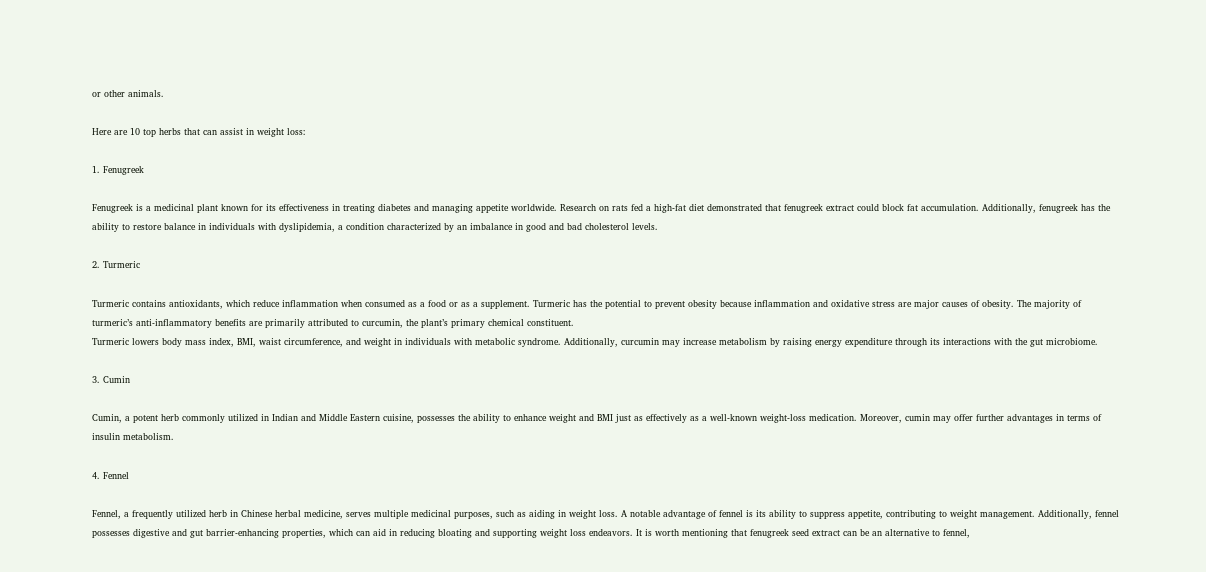or other animals.

Here are 10 top herbs that can assist in weight loss:

1. Fenugreek

Fenugreek is a medicinal plant known for its effectiveness in treating diabetes and managing appetite worldwide. Research on rats fed a high-fat diet demonstrated that fenugreek extract could block fat accumulation. Additionally, fenugreek has the ability to restore balance in individuals with dyslipidemia, a condition characterized by an imbalance in good and bad cholesterol levels.

2. Turmeric

Turmeric contains antioxidants, which reduce inflammation when consumed as a food or as a supplement. Turmeric has the potential to prevent obesity because inflammation and oxidative stress are major causes of obesity. The majority of turmeric’s anti-inflammatory benefits are primarily attributed to curcumin, the plant’s primary chemical constituent.
Turmeric lowers body mass index, BMI, waist circumference, and weight in individuals with metabolic syndrome. Additionally, curcumin may increase metabolism by raising energy expenditure through its interactions with the gut microbiome.

3. Cumin

Cumin, a potent herb commonly utilized in Indian and Middle Eastern cuisine, possesses the ability to enhance weight and BMI just as effectively as a well-known weight-loss medication. Moreover, cumin may offer further advantages in terms of insulin metabolism.

4. Fennel

Fennel, a frequently utilized herb in Chinese herbal medicine, serves multiple medicinal purposes, such as aiding in weight loss. A notable advantage of fennel is its ability to suppress appetite, contributing to weight management. Additionally, fennel possesses digestive and gut barrier-enhancing properties, which can aid in reducing bloating and supporting weight loss endeavors. It is worth mentioning that fenugreek seed extract can be an alternative to fennel,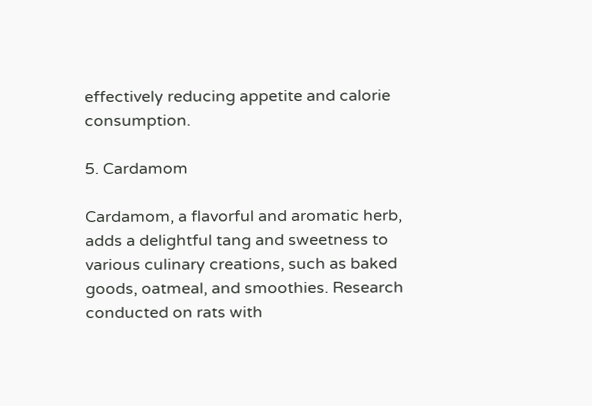effectively reducing appetite and calorie consumption.

5. Cardamom

Cardamom, a flavorful and aromatic herb, adds a delightful tang and sweetness to various culinary creations, such as baked goods, oatmeal, and smoothies. Research conducted on rats with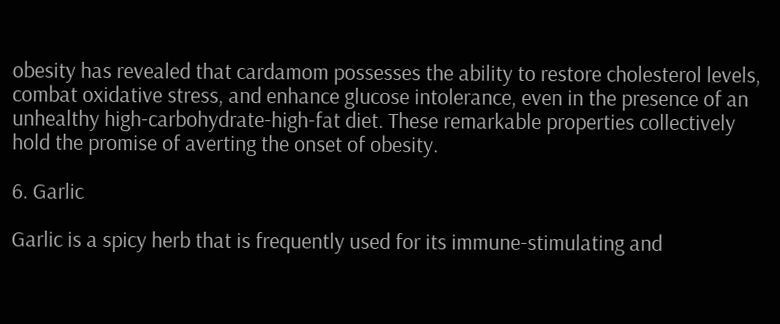obesity has revealed that cardamom possesses the ability to restore cholesterol levels, combat oxidative stress, and enhance glucose intolerance, even in the presence of an unhealthy high-carbohydrate-high-fat diet. These remarkable properties collectively hold the promise of averting the onset of obesity.

6. Garlic

Garlic is a spicy herb that is frequently used for its immune-stimulating and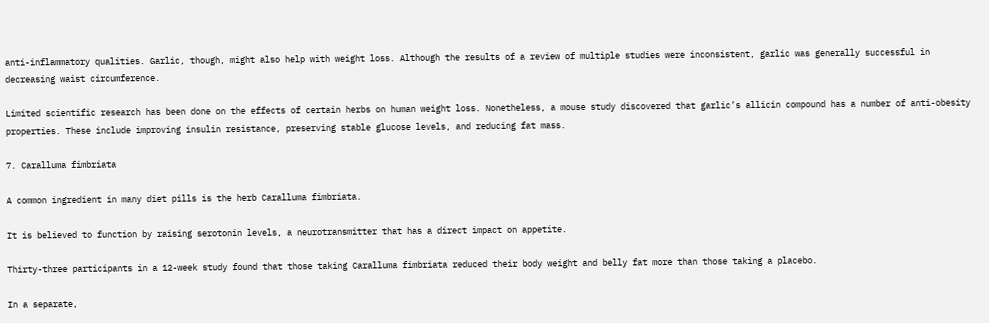anti-inflammatory qualities. Garlic, though, might also help with weight loss. Although the results of a review of multiple studies were inconsistent, garlic was generally successful in decreasing waist circumference.

Limited scientific research has been done on the effects of certain herbs on human weight loss. Nonetheless, a mouse study discovered that garlic’s allicin compound has a number of anti-obesity properties. These include improving insulin resistance, preserving stable glucose levels, and reducing fat mass.

7. Caralluma fimbriata

A common ingredient in many diet pills is the herb Caralluma fimbriata.

It is believed to function by raising serotonin levels, a neurotransmitter that has a direct impact on appetite.

Thirty-three participants in a 12-week study found that those taking Caralluma fimbriata reduced their body weight and belly fat more than those taking a placebo.

In a separate,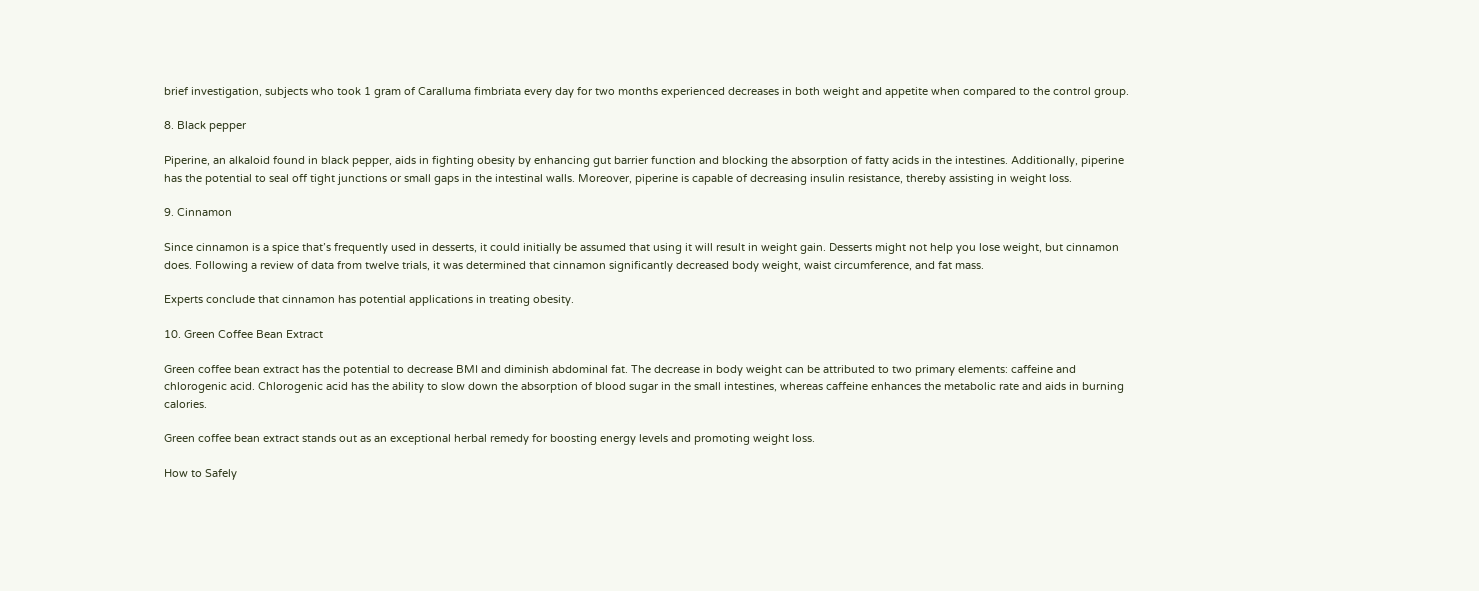brief investigation, subjects who took 1 gram of Caralluma fimbriata every day for two months experienced decreases in both weight and appetite when compared to the control group.

8. Black pepper

Piperine, an alkaloid found in black pepper, aids in fighting obesity by enhancing gut barrier function and blocking the absorption of fatty acids in the intestines. Additionally, piperine has the potential to seal off tight junctions or small gaps in the intestinal walls. Moreover, piperine is capable of decreasing insulin resistance, thereby assisting in weight loss.

9. Cinnamon

Since cinnamon is a spice that’s frequently used in desserts, it could initially be assumed that using it will result in weight gain. Desserts might not help you lose weight, but cinnamon does. Following a review of data from twelve trials, it was determined that cinnamon significantly decreased body weight, waist circumference, and fat mass.

Experts conclude that cinnamon has potential applications in treating obesity.

10. Green Coffee Bean Extract

Green coffee bean extract has the potential to decrease BMI and diminish abdominal fat. The decrease in body weight can be attributed to two primary elements: caffeine and chlorogenic acid. Chlorogenic acid has the ability to slow down the absorption of blood sugar in the small intestines, whereas caffeine enhances the metabolic rate and aids in burning calories.

Green coffee bean extract stands out as an exceptional herbal remedy for boosting energy levels and promoting weight loss.

How to Safely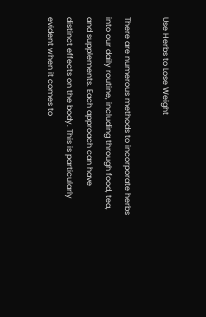Use Herbs to Lose Weight

There are numerous methods to incorporate herbs into our daily routine, including through food, tea, and supplements. Each approach can have distinct effects on the body. This is particularly evident when it comes to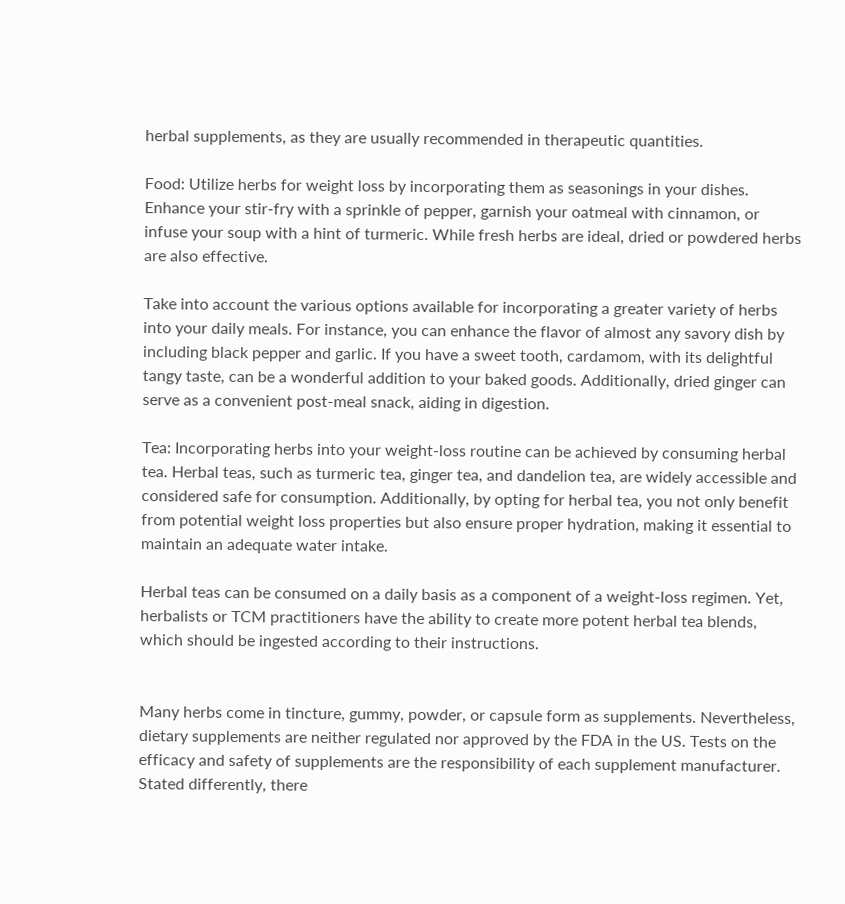herbal supplements, as they are usually recommended in therapeutic quantities.

Food: Utilize herbs for weight loss by incorporating them as seasonings in your dishes. Enhance your stir-fry with a sprinkle of pepper, garnish your oatmeal with cinnamon, or infuse your soup with a hint of turmeric. While fresh herbs are ideal, dried or powdered herbs are also effective.

Take into account the various options available for incorporating a greater variety of herbs into your daily meals. For instance, you can enhance the flavor of almost any savory dish by including black pepper and garlic. If you have a sweet tooth, cardamom, with its delightful tangy taste, can be a wonderful addition to your baked goods. Additionally, dried ginger can serve as a convenient post-meal snack, aiding in digestion.

Tea: Incorporating herbs into your weight-loss routine can be achieved by consuming herbal tea. Herbal teas, such as turmeric tea, ginger tea, and dandelion tea, are widely accessible and considered safe for consumption. Additionally, by opting for herbal tea, you not only benefit from potential weight loss properties but also ensure proper hydration, making it essential to maintain an adequate water intake.

Herbal teas can be consumed on a daily basis as a component of a weight-loss regimen. Yet, herbalists or TCM practitioners have the ability to create more potent herbal tea blends, which should be ingested according to their instructions.


Many herbs come in tincture, gummy, powder, or capsule form as supplements. Nevertheless, dietary supplements are neither regulated nor approved by the FDA in the US. Tests on the efficacy and safety of supplements are the responsibility of each supplement manufacturer. Stated differently, there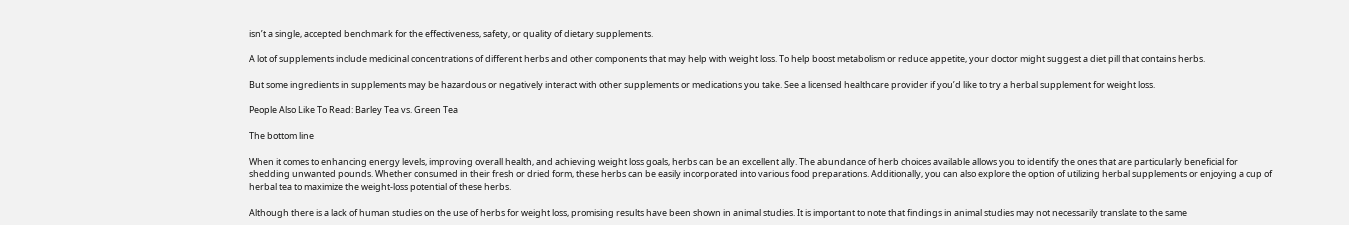isn’t a single, accepted benchmark for the effectiveness, safety, or quality of dietary supplements.

A lot of supplements include medicinal concentrations of different herbs and other components that may help with weight loss. To help boost metabolism or reduce appetite, your doctor might suggest a diet pill that contains herbs.

But some ingredients in supplements may be hazardous or negatively interact with other supplements or medications you take. See a licensed healthcare provider if you’d like to try a herbal supplement for weight loss.

People Also Like To Read: Barley Tea vs. Green Tea

The bottom line

When it comes to enhancing energy levels, improving overall health, and achieving weight loss goals, herbs can be an excellent ally. The abundance of herb choices available allows you to identify the ones that are particularly beneficial for shedding unwanted pounds. Whether consumed in their fresh or dried form, these herbs can be easily incorporated into various food preparations. Additionally, you can also explore the option of utilizing herbal supplements or enjoying a cup of herbal tea to maximize the weight-loss potential of these herbs.

Although there is a lack of human studies on the use of herbs for weight loss, promising results have been shown in animal studies. It is important to note that findings in animal studies may not necessarily translate to the same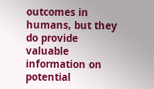outcomes in humans, but they do provide valuable information on potential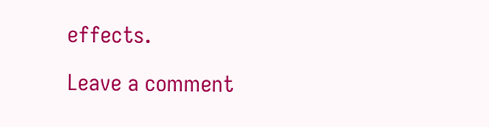effects.

Leave a comment